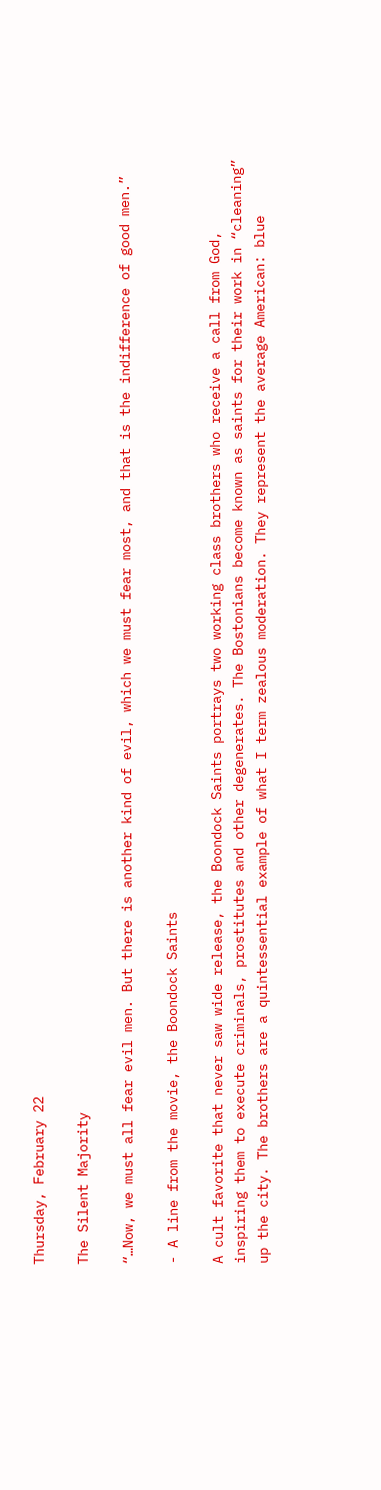Thursday, February 22

The Silent Majority

“…Now, we must all fear evil men. But there is another kind of evil, which we must fear most, and that is the indifference of good men.”

- A line from the movie, the Boondock Saints

A cult favorite that never saw wide release, the Boondock Saints portrays two working class brothers who receive a call from God, inspiring them to execute criminals, prostitutes and other degenerates. The Bostonians become known as saints for their work in “cleaning” up the city. The brothers are a quintessential example of what I term zealous moderation. They represent the average American: blue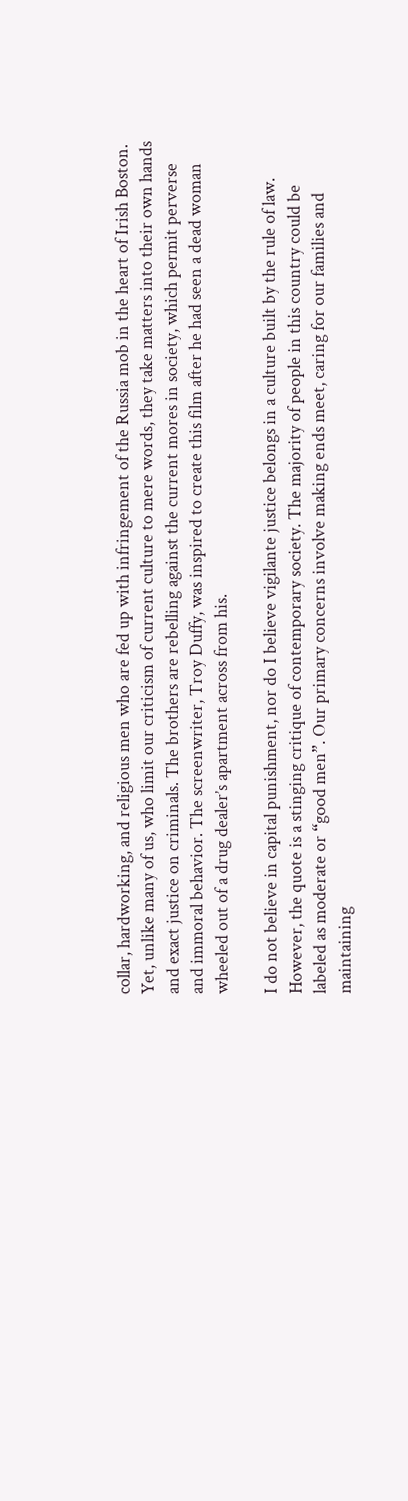collar, hardworking, and religious men who are fed up with infringement of the Russia mob in the heart of Irish Boston. Yet, unlike many of us, who limit our criticism of current culture to mere words, they take matters into their own hands and exact justice on criminals. The brothers are rebelling against the current mores in society, which permit perverse and immoral behavior. The screenwriter, Troy Duffy, was inspired to create this film after he had seen a dead woman wheeled out of a drug dealer’s apartment across from his.

I do not believe in capital punishment, nor do I believe vigilante justice belongs in a culture built by the rule of law. However, the quote is a stinging critique of contemporary society. The majority of people in this country could be labeled as moderate or “good men”. Our primary concerns involve making ends meet, caring for our families and maintaining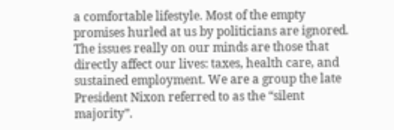a comfortable lifestyle. Most of the empty promises hurled at us by politicians are ignored. The issues really on our minds are those that directly affect our lives: taxes, health care, and sustained employment. We are a group the late President Nixon referred to as the “silent majority”.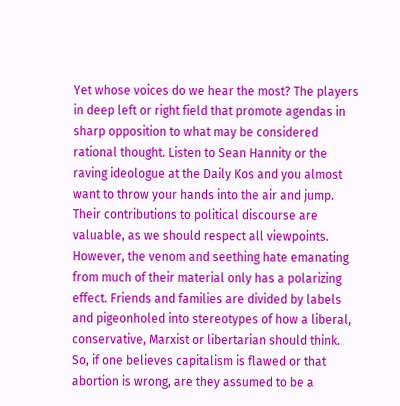Yet whose voices do we hear the most? The players in deep left or right field that promote agendas in sharp opposition to what may be considered rational thought. Listen to Sean Hannity or the raving ideologue at the Daily Kos and you almost want to throw your hands into the air and jump. Their contributions to political discourse are valuable, as we should respect all viewpoints. However, the venom and seething hate emanating from much of their material only has a polarizing effect. Friends and families are divided by labels and pigeonholed into stereotypes of how a liberal, conservative, Marxist or libertarian should think. So, if one believes capitalism is flawed or that abortion is wrong, are they assumed to be a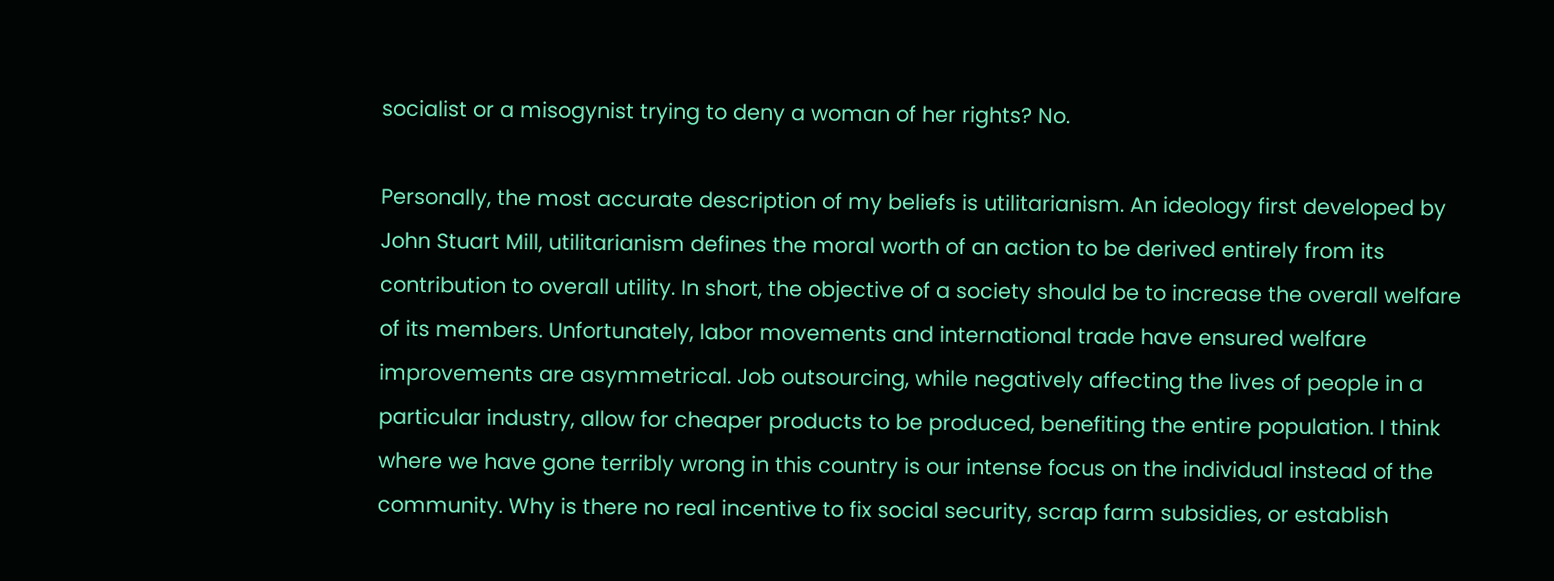socialist or a misogynist trying to deny a woman of her rights? No.

Personally, the most accurate description of my beliefs is utilitarianism. An ideology first developed by John Stuart Mill, utilitarianism defines the moral worth of an action to be derived entirely from its contribution to overall utility. In short, the objective of a society should be to increase the overall welfare of its members. Unfortunately, labor movements and international trade have ensured welfare improvements are asymmetrical. Job outsourcing, while negatively affecting the lives of people in a particular industry, allow for cheaper products to be produced, benefiting the entire population. I think where we have gone terribly wrong in this country is our intense focus on the individual instead of the community. Why is there no real incentive to fix social security, scrap farm subsidies, or establish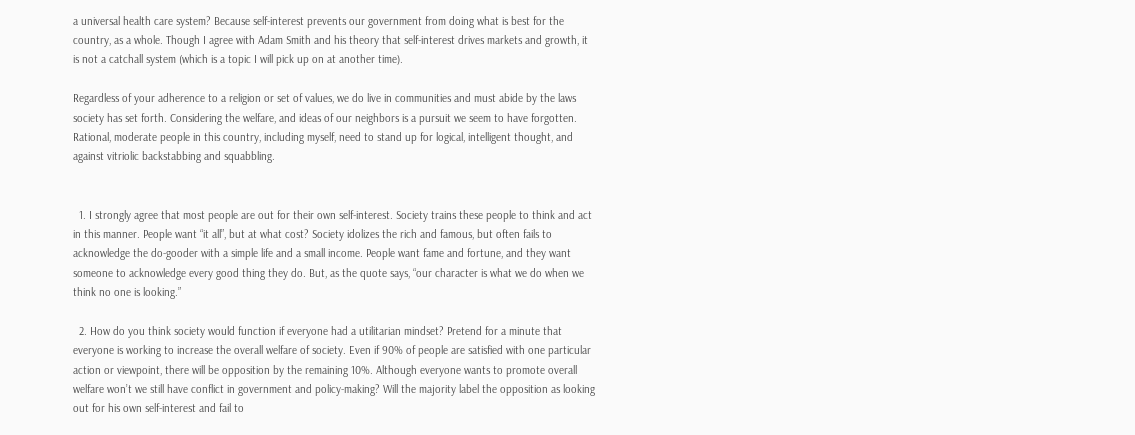a universal health care system? Because self-interest prevents our government from doing what is best for the country, as a whole. Though I agree with Adam Smith and his theory that self-interest drives markets and growth, it is not a catchall system (which is a topic I will pick up on at another time).

Regardless of your adherence to a religion or set of values, we do live in communities and must abide by the laws society has set forth. Considering the welfare, and ideas of our neighbors is a pursuit we seem to have forgotten. Rational, moderate people in this country, including myself, need to stand up for logical, intelligent thought, and against vitriolic backstabbing and squabbling.


  1. I strongly agree that most people are out for their own self-interest. Society trains these people to think and act in this manner. People want “it all”, but at what cost? Society idolizes the rich and famous, but often fails to acknowledge the do-gooder with a simple life and a small income. People want fame and fortune, and they want someone to acknowledge every good thing they do. But, as the quote says, “our character is what we do when we think no one is looking.”

  2. How do you think society would function if everyone had a utilitarian mindset? Pretend for a minute that everyone is working to increase the overall welfare of society. Even if 90% of people are satisfied with one particular action or viewpoint, there will be opposition by the remaining 10%. Although everyone wants to promote overall welfare won’t we still have conflict in government and policy-making? Will the majority label the opposition as looking out for his own self-interest and fail to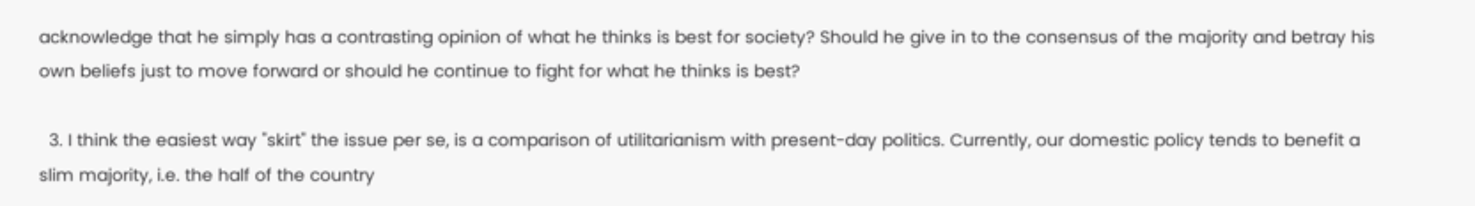acknowledge that he simply has a contrasting opinion of what he thinks is best for society? Should he give in to the consensus of the majority and betray his own beliefs just to move forward or should he continue to fight for what he thinks is best?

  3. I think the easiest way "skirt" the issue per se, is a comparison of utilitarianism with present-day politics. Currently, our domestic policy tends to benefit a slim majority, i.e. the half of the country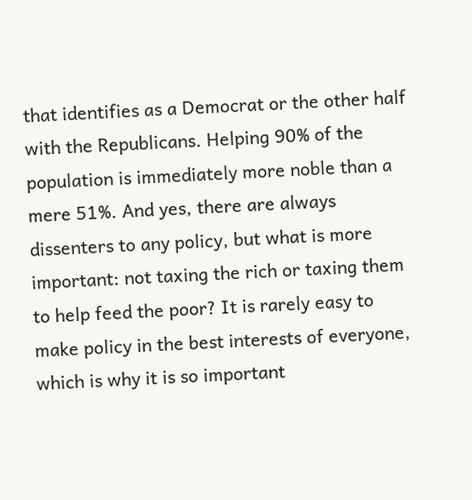that identifies as a Democrat or the other half with the Republicans. Helping 90% of the population is immediately more noble than a mere 51%. And yes, there are always dissenters to any policy, but what is more important: not taxing the rich or taxing them to help feed the poor? It is rarely easy to make policy in the best interests of everyone, which is why it is so important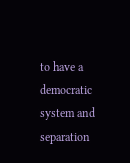to have a democratic system and separation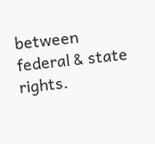between federal & state rights.